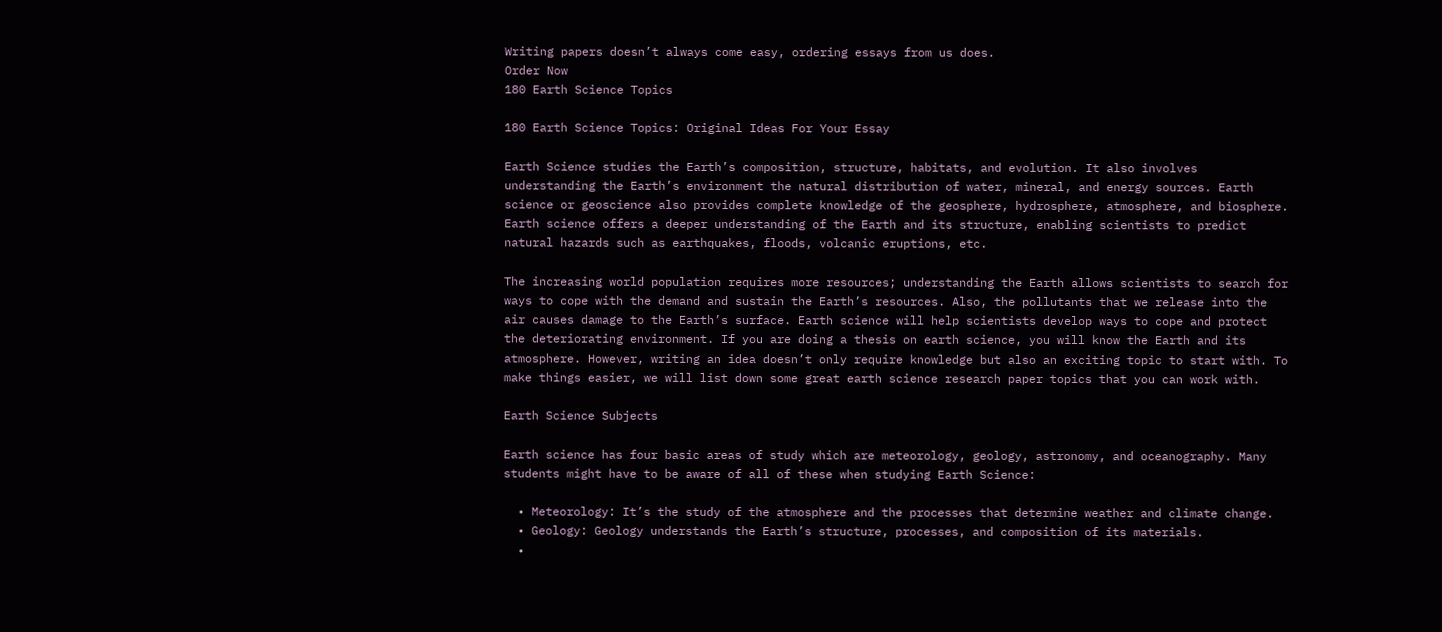Writing papers doesn’t always come easy, ordering essays from us does.
Order Now
180 Earth Science Topics

180 Earth Science Topics: Original Ideas For Your Essay

Earth Science studies the Earth’s composition, structure, habitats, and evolution. It also involves understanding the Earth’s environment the natural distribution of water, mineral, and energy sources. Earth science or geoscience also provides complete knowledge of the geosphere, hydrosphere, atmosphere, and biosphere. Earth science offers a deeper understanding of the Earth and its structure, enabling scientists to predict natural hazards such as earthquakes, floods, volcanic eruptions, etc.

The increasing world population requires more resources; understanding the Earth allows scientists to search for ways to cope with the demand and sustain the Earth’s resources. Also, the pollutants that we release into the air causes damage to the Earth’s surface. Earth science will help scientists develop ways to cope and protect the deteriorating environment. If you are doing a thesis on earth science, you will know the Earth and its atmosphere. However, writing an idea doesn’t only require knowledge but also an exciting topic to start with. To make things easier, we will list down some great earth science research paper topics that you can work with.

Earth Science Subjects

Earth science has four basic areas of study which are meteorology, geology, astronomy, and oceanography. Many students might have to be aware of all of these when studying Earth Science:

  • Meteorology: It’s the study of the atmosphere and the processes that determine weather and climate change.
  • Geology: Geology understands the Earth’s structure, processes, and composition of its materials.
  •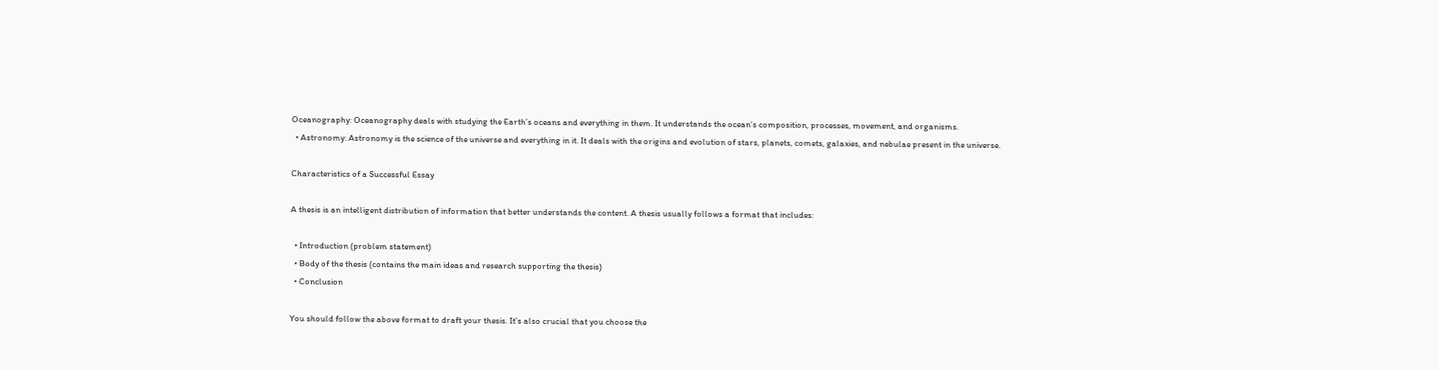Oceanography: Oceanography deals with studying the Earth’s oceans and everything in them. It understands the ocean’s composition, processes, movement, and organisms.
  • Astronomy: Astronomy is the science of the universe and everything in it. It deals with the origins and evolution of stars, planets, comets, galaxies, and nebulae present in the universe.

Characteristics of a Successful Essay

A thesis is an intelligent distribution of information that better understands the content. A thesis usually follows a format that includes:

  • Introduction (problem statement)
  • Body of the thesis (contains the main ideas and research supporting the thesis)
  • Conclusion

You should follow the above format to draft your thesis. It’s also crucial that you choose the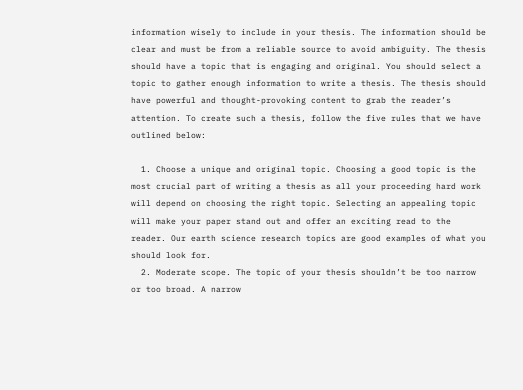information wisely to include in your thesis. The information should be clear and must be from a reliable source to avoid ambiguity. The thesis should have a topic that is engaging and original. You should select a topic to gather enough information to write a thesis. The thesis should have powerful and thought-provoking content to grab the reader’s attention. To create such a thesis, follow the five rules that we have outlined below:

  1. Choose a unique and original topic. Choosing a good topic is the most crucial part of writing a thesis as all your proceeding hard work will depend on choosing the right topic. Selecting an appealing topic will make your paper stand out and offer an exciting read to the reader. Our earth science research topics are good examples of what you should look for.
  2. Moderate scope. The topic of your thesis shouldn’t be too narrow or too broad. A narrow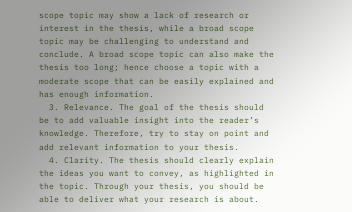scope topic may show a lack of research or interest in the thesis, while a broad scope topic may be challenging to understand and conclude. A broad scope topic can also make the thesis too long; hence choose a topic with a moderate scope that can be easily explained and has enough information.
  3. Relevance. The goal of the thesis should be to add valuable insight into the reader’s knowledge. Therefore, try to stay on point and add relevant information to your thesis.
  4. Clarity. The thesis should clearly explain the ideas you want to convey, as highlighted in the topic. Through your thesis, you should be able to deliver what your research is about.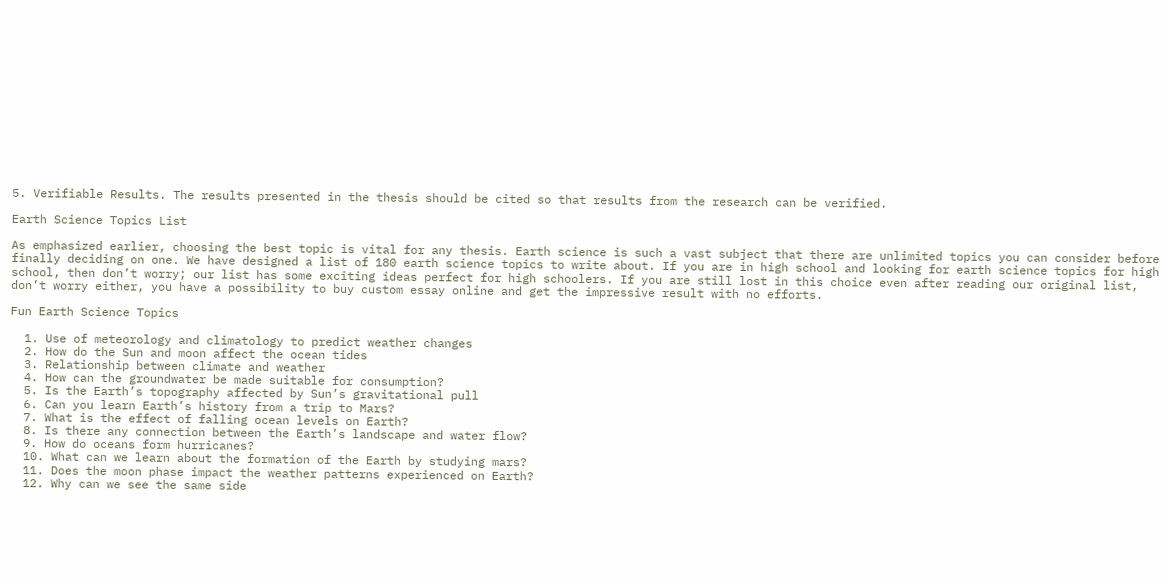5. Verifiable Results. The results presented in the thesis should be cited so that results from the research can be verified.

Earth Science Topics List

As emphasized earlier, choosing the best topic is vital for any thesis. Earth science is such a vast subject that there are unlimited topics you can consider before finally deciding on one. We have designed a list of 180 earth science topics to write about. If you are in high school and looking for earth science topics for high school, then don’t worry; our list has some exciting ideas perfect for high schoolers. If you are still lost in this choice even after reading our original list, don’t worry either, you have a possibility to buy custom essay online and get the impressive result with no efforts.

Fun Earth Science Topics

  1. Use of meteorology and climatology to predict weather changes
  2. How do the Sun and moon affect the ocean tides
  3. Relationship between climate and weather
  4. How can the groundwater be made suitable for consumption?
  5. Is the Earth’s topography affected by Sun’s gravitational pull
  6. Can you learn Earth’s history from a trip to Mars?
  7. What is the effect of falling ocean levels on Earth?
  8. Is there any connection between the Earth’s landscape and water flow?
  9. How do oceans form hurricanes?
  10. What can we learn about the formation of the Earth by studying mars?
  11. Does the moon phase impact the weather patterns experienced on Earth?
  12. Why can we see the same side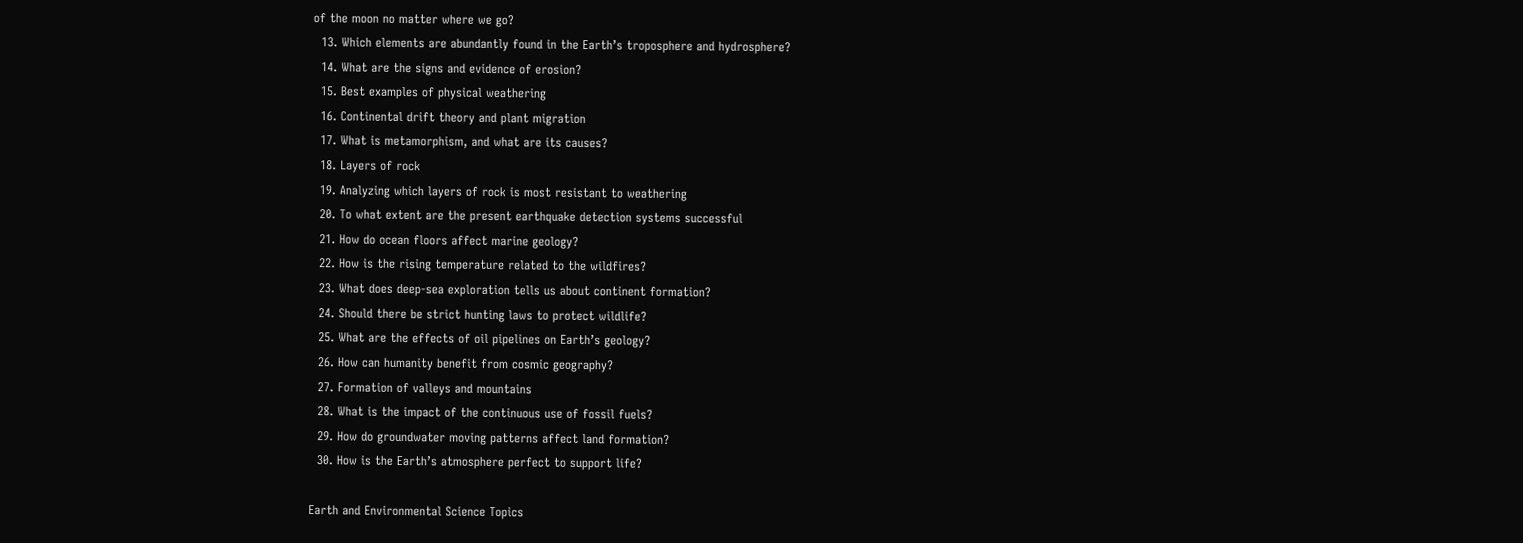of the moon no matter where we go?
  13. Which elements are abundantly found in the Earth’s troposphere and hydrosphere?
  14. What are the signs and evidence of erosion?
  15. Best examples of physical weathering
  16. Continental drift theory and plant migration
  17. What is metamorphism, and what are its causes?
  18. Layers of rock
  19. Analyzing which layers of rock is most resistant to weathering
  20. To what extent are the present earthquake detection systems successful
  21. How do ocean floors affect marine geology?
  22. How is the rising temperature related to the wildfires?
  23. What does deep-sea exploration tells us about continent formation?
  24. Should there be strict hunting laws to protect wildlife?
  25. What are the effects of oil pipelines on Earth’s geology?
  26. How can humanity benefit from cosmic geography?
  27. Formation of valleys and mountains
  28. What is the impact of the continuous use of fossil fuels?
  29. How do groundwater moving patterns affect land formation?
  30. How is the Earth’s atmosphere perfect to support life?

Earth and Environmental Science Topics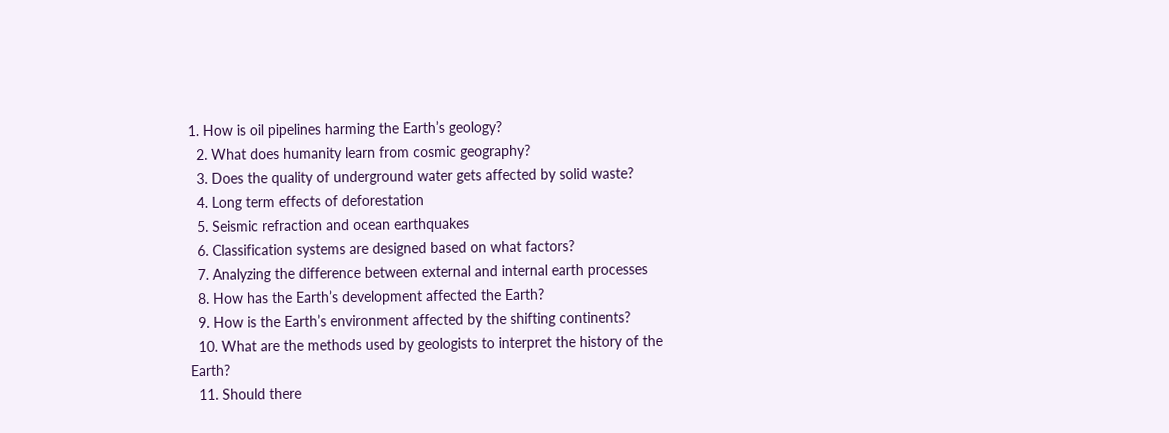1. How is oil pipelines harming the Earth’s geology?
  2. What does humanity learn from cosmic geography?
  3. Does the quality of underground water gets affected by solid waste?
  4. Long term effects of deforestation
  5. Seismic refraction and ocean earthquakes
  6. Classification systems are designed based on what factors?
  7. Analyzing the difference between external and internal earth processes
  8. How has the Earth’s development affected the Earth?
  9. How is the Earth’s environment affected by the shifting continents?
  10. What are the methods used by geologists to interpret the history of the Earth?
  11. Should there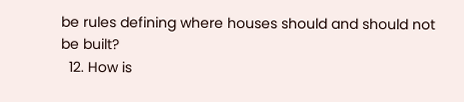be rules defining where houses should and should not be built?
  12. How is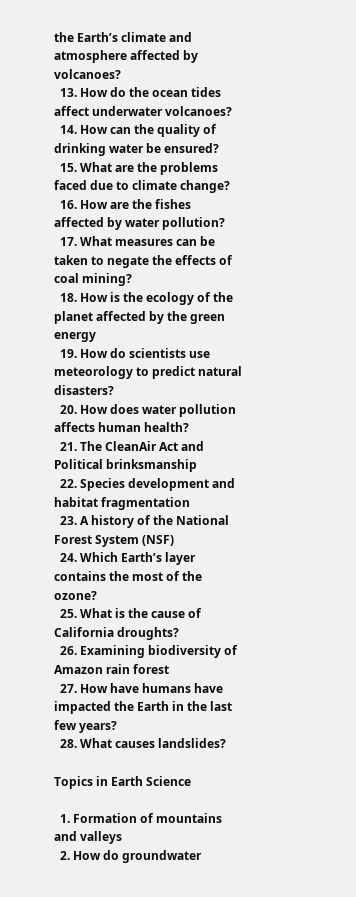the Earth’s climate and atmosphere affected by volcanoes?
  13. How do the ocean tides affect underwater volcanoes?
  14. How can the quality of drinking water be ensured?
  15. What are the problems faced due to climate change?
  16. How are the fishes affected by water pollution?
  17. What measures can be taken to negate the effects of coal mining?
  18. How is the ecology of the planet affected by the green energy
  19. How do scientists use meteorology to predict natural disasters?
  20. How does water pollution affects human health?
  21. The CleanAir Act and Political brinksmanship
  22. Species development and habitat fragmentation
  23. A history of the National Forest System (NSF)
  24. Which Earth’s layer contains the most of the ozone?
  25. What is the cause of California droughts?
  26. Examining biodiversity of Amazon rain forest
  27. How have humans have impacted the Earth in the last few years?
  28. What causes landslides?

Topics in Earth Science

  1. Formation of mountains and valleys
  2. How do groundwater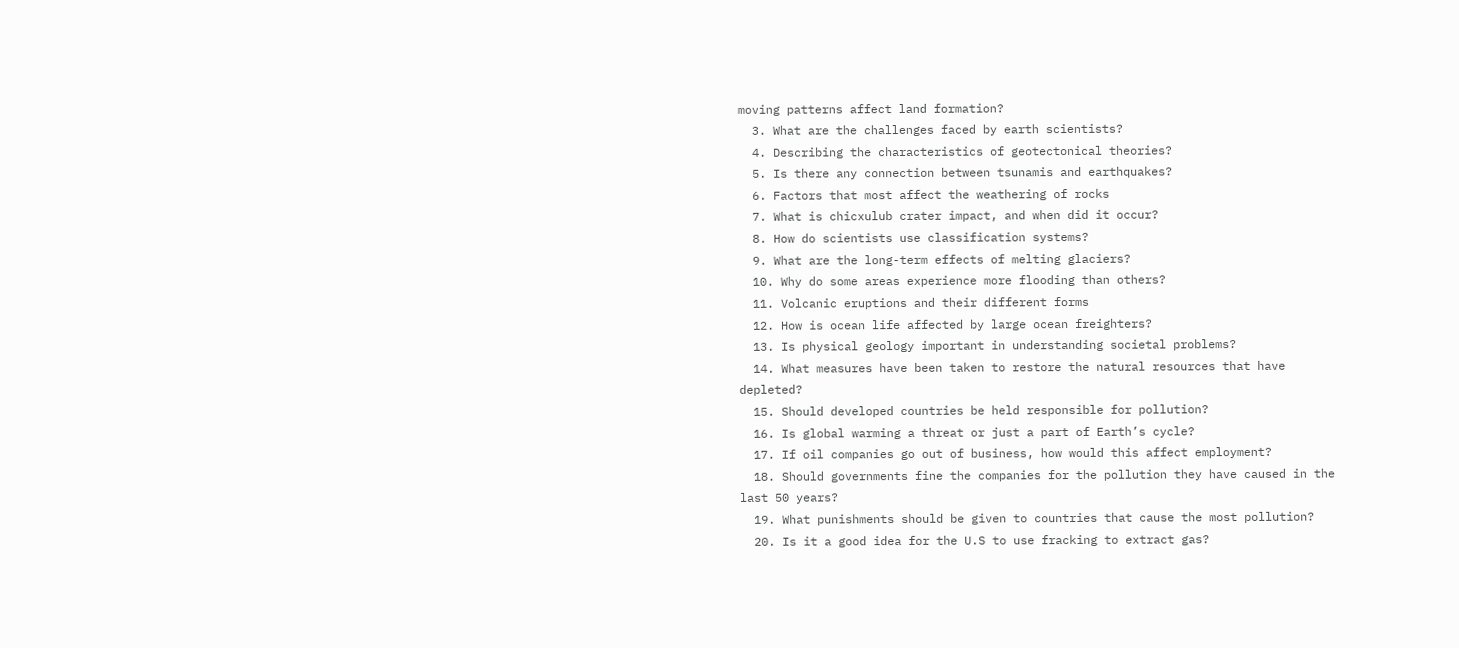moving patterns affect land formation?
  3. What are the challenges faced by earth scientists?
  4. Describing the characteristics of geotectonical theories?
  5. Is there any connection between tsunamis and earthquakes?
  6. Factors that most affect the weathering of rocks
  7. What is chicxulub crater impact, and when did it occur?
  8. How do scientists use classification systems?
  9. What are the long-term effects of melting glaciers?
  10. Why do some areas experience more flooding than others?
  11. Volcanic eruptions and their different forms
  12. How is ocean life affected by large ocean freighters?
  13. Is physical geology important in understanding societal problems?
  14. What measures have been taken to restore the natural resources that have depleted?
  15. Should developed countries be held responsible for pollution?
  16. Is global warming a threat or just a part of Earth’s cycle?
  17. If oil companies go out of business, how would this affect employment?
  18. Should governments fine the companies for the pollution they have caused in the last 50 years?
  19. What punishments should be given to countries that cause the most pollution?
  20. Is it a good idea for the U.S to use fracking to extract gas?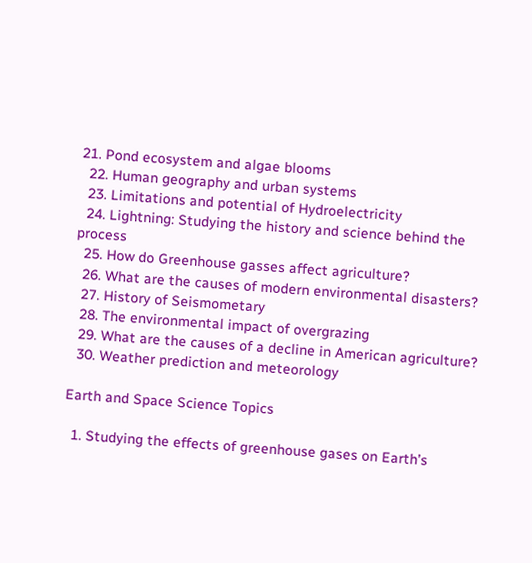21. Pond ecosystem and algae blooms
  22. Human geography and urban systems
  23. Limitations and potential of Hydroelectricity
  24. Lightning: Studying the history and science behind the process
  25. How do Greenhouse gasses affect agriculture?
  26. What are the causes of modern environmental disasters?
  27. History of Seismometary
  28. The environmental impact of overgrazing
  29. What are the causes of a decline in American agriculture?
  30. Weather prediction and meteorology

Earth and Space Science Topics

  1. Studying the effects of greenhouse gases on Earth’s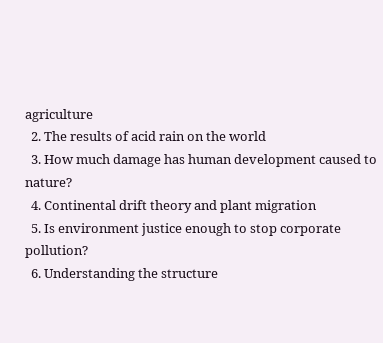agriculture
  2. The results of acid rain on the world
  3. How much damage has human development caused to nature?
  4. Continental drift theory and plant migration
  5. Is environment justice enough to stop corporate pollution?
  6. Understanding the structure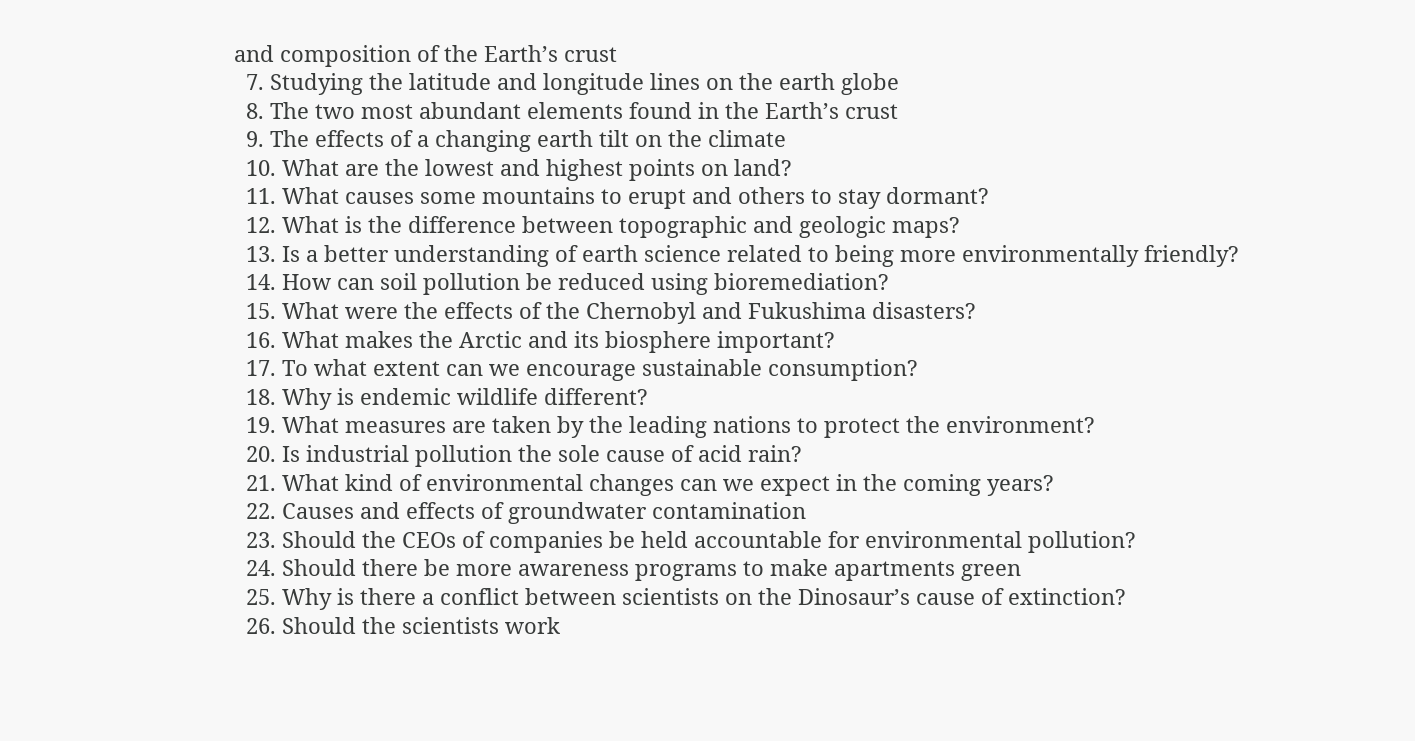and composition of the Earth’s crust
  7. Studying the latitude and longitude lines on the earth globe
  8. The two most abundant elements found in the Earth’s crust
  9. The effects of a changing earth tilt on the climate
  10. What are the lowest and highest points on land?
  11. What causes some mountains to erupt and others to stay dormant?
  12. What is the difference between topographic and geologic maps?
  13. Is a better understanding of earth science related to being more environmentally friendly?
  14. How can soil pollution be reduced using bioremediation?
  15. What were the effects of the Chernobyl and Fukushima disasters?
  16. What makes the Arctic and its biosphere important?
  17. To what extent can we encourage sustainable consumption?
  18. Why is endemic wildlife different?
  19. What measures are taken by the leading nations to protect the environment?
  20. Is industrial pollution the sole cause of acid rain?
  21. What kind of environmental changes can we expect in the coming years?
  22. Causes and effects of groundwater contamination
  23. Should the CEOs of companies be held accountable for environmental pollution?
  24. Should there be more awareness programs to make apartments green
  25. Why is there a conflict between scientists on the Dinosaur’s cause of extinction?
  26. Should the scientists work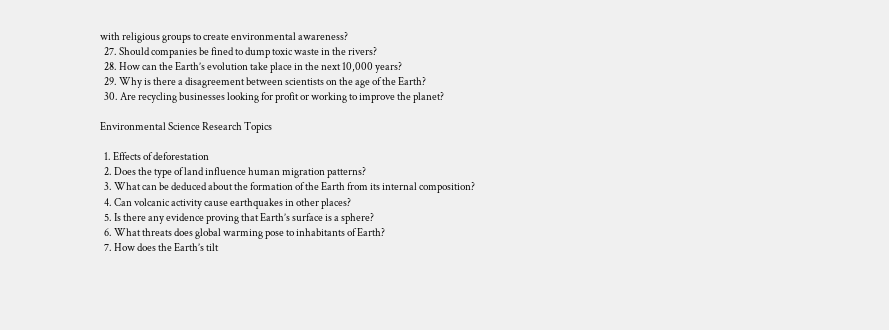with religious groups to create environmental awareness?
  27. Should companies be fined to dump toxic waste in the rivers?
  28. How can the Earth’s evolution take place in the next 10,000 years?
  29. Why is there a disagreement between scientists on the age of the Earth?
  30. Are recycling businesses looking for profit or working to improve the planet?

Environmental Science Research Topics

  1. Effects of deforestation
  2. Does the type of land influence human migration patterns?
  3. What can be deduced about the formation of the Earth from its internal composition?
  4. Can volcanic activity cause earthquakes in other places?
  5. Is there any evidence proving that Earth’s surface is a sphere?
  6. What threats does global warming pose to inhabitants of Earth?
  7. How does the Earth’s tilt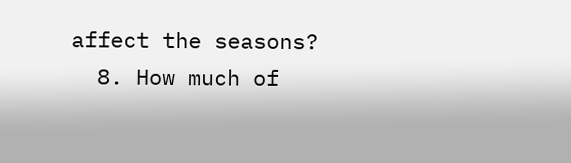affect the seasons?
  8. How much of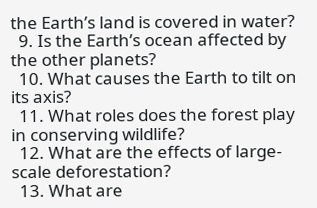the Earth’s land is covered in water?
  9. Is the Earth’s ocean affected by the other planets?
  10. What causes the Earth to tilt on its axis?
  11. What roles does the forest play in conserving wildlife?
  12. What are the effects of large-scale deforestation?
  13. What are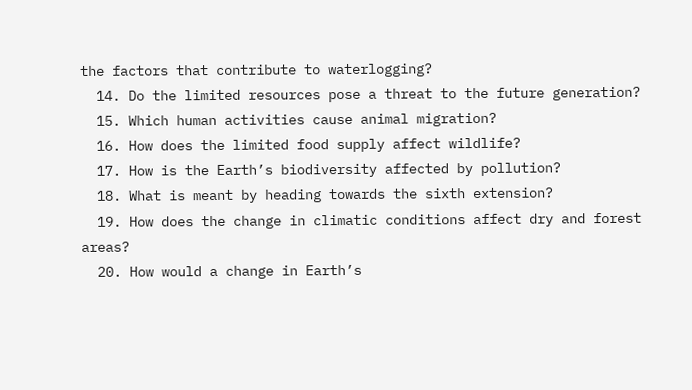the factors that contribute to waterlogging?
  14. Do the limited resources pose a threat to the future generation?
  15. Which human activities cause animal migration?
  16. How does the limited food supply affect wildlife?
  17. How is the Earth’s biodiversity affected by pollution?
  18. What is meant by heading towards the sixth extension?
  19. How does the change in climatic conditions affect dry and forest areas?
  20. How would a change in Earth’s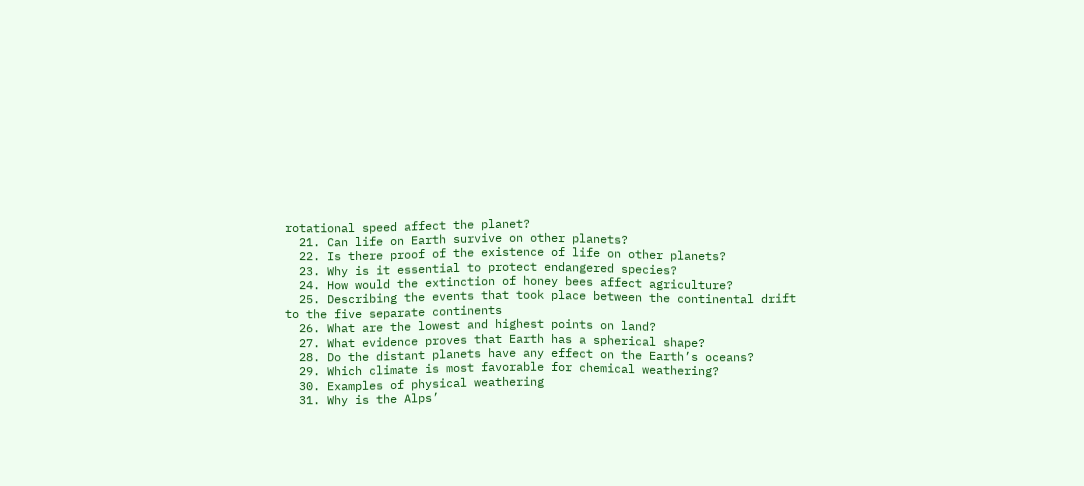rotational speed affect the planet?
  21. Can life on Earth survive on other planets?
  22. Is there proof of the existence of life on other planets?
  23. Why is it essential to protect endangered species?
  24. How would the extinction of honey bees affect agriculture?
  25. Describing the events that took place between the continental drift to the five separate continents
  26. What are the lowest and highest points on land?
  27. What evidence proves that Earth has a spherical shape?
  28. Do the distant planets have any effect on the Earth’s oceans?
  29. Which climate is most favorable for chemical weathering?
  30. Examples of physical weathering
  31. Why is the Alps’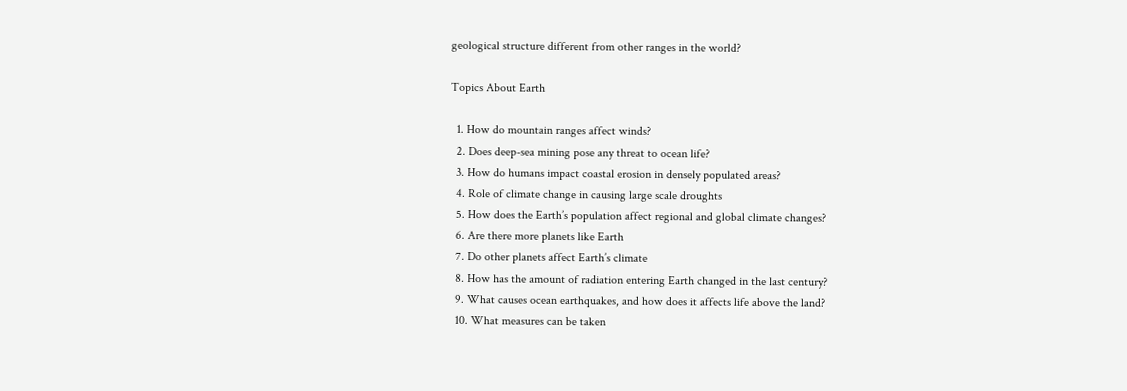geological structure different from other ranges in the world?

Topics About Earth

  1. How do mountain ranges affect winds?
  2. Does deep-sea mining pose any threat to ocean life?
  3. How do humans impact coastal erosion in densely populated areas?
  4. Role of climate change in causing large scale droughts
  5. How does the Earth’s population affect regional and global climate changes?
  6. Are there more planets like Earth
  7. Do other planets affect Earth’s climate
  8. How has the amount of radiation entering Earth changed in the last century?
  9. What causes ocean earthquakes, and how does it affects life above the land?
  10. What measures can be taken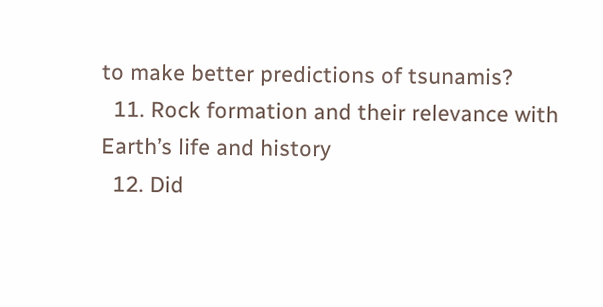to make better predictions of tsunamis?
  11. Rock formation and their relevance with Earth’s life and history
  12. Did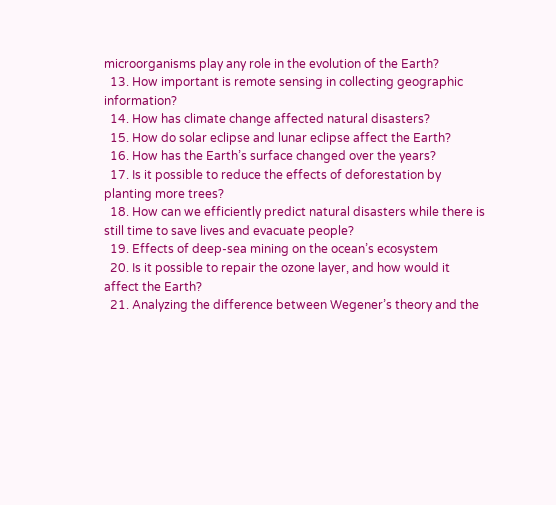microorganisms play any role in the evolution of the Earth?
  13. How important is remote sensing in collecting geographic information?
  14. How has climate change affected natural disasters?
  15. How do solar eclipse and lunar eclipse affect the Earth?
  16. How has the Earth’s surface changed over the years?
  17. Is it possible to reduce the effects of deforestation by planting more trees?
  18. How can we efficiently predict natural disasters while there is still time to save lives and evacuate people?
  19. Effects of deep-sea mining on the ocean’s ecosystem
  20. Is it possible to repair the ozone layer, and how would it affect the Earth?
  21. Analyzing the difference between Wegener’s theory and the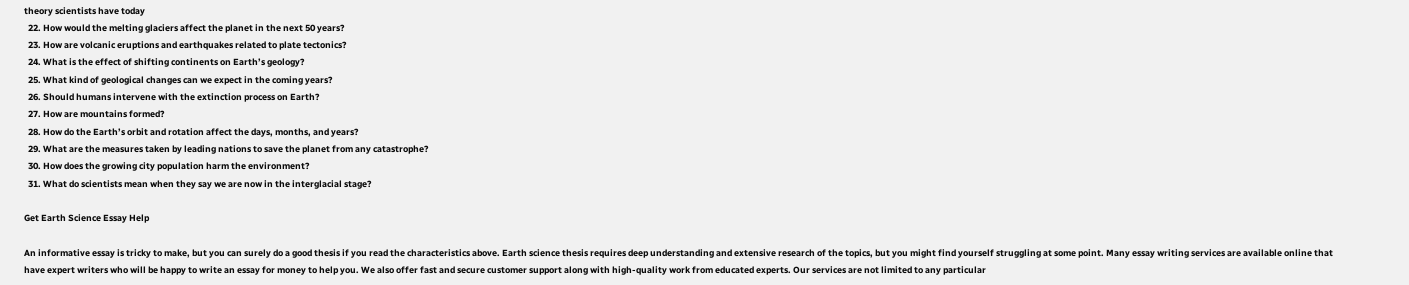theory scientists have today
  22. How would the melting glaciers affect the planet in the next 50 years?
  23. How are volcanic eruptions and earthquakes related to plate tectonics?
  24. What is the effect of shifting continents on Earth’s geology?
  25. What kind of geological changes can we expect in the coming years?
  26. Should humans intervene with the extinction process on Earth?
  27. How are mountains formed?
  28. How do the Earth’s orbit and rotation affect the days, months, and years?
  29. What are the measures taken by leading nations to save the planet from any catastrophe?
  30. How does the growing city population harm the environment?
  31. What do scientists mean when they say we are now in the interglacial stage?

Get Earth Science Essay Help

An informative essay is tricky to make, but you can surely do a good thesis if you read the characteristics above. Earth science thesis requires deep understanding and extensive research of the topics, but you might find yourself struggling at some point. Many essay writing services are available online that have expert writers who will be happy to write an essay for money to help you. We also offer fast and secure customer support along with high-quality work from educated experts. Our services are not limited to any particular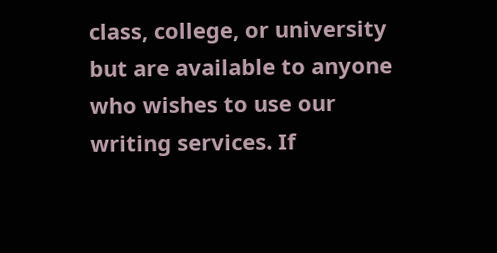class, college, or university but are available to anyone who wishes to use our writing services. If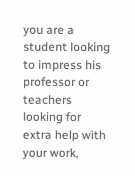you are a student looking to impress his professor or teachers looking for extra help with your work,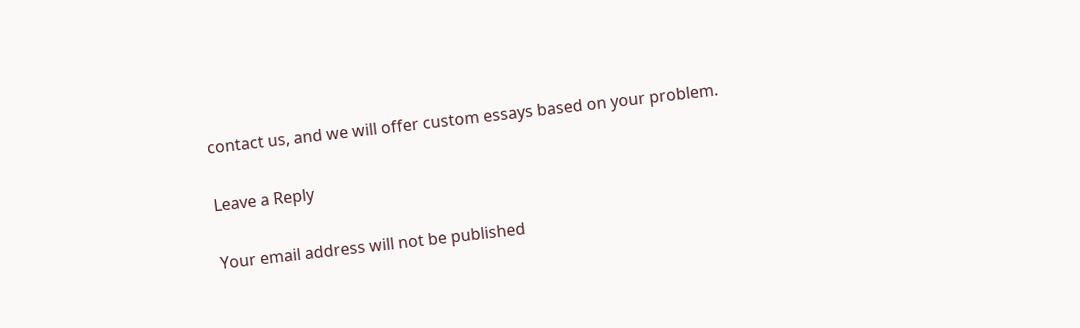contact us, and we will offer custom essays based on your problem.

Leave a Reply

Your email address will not be published